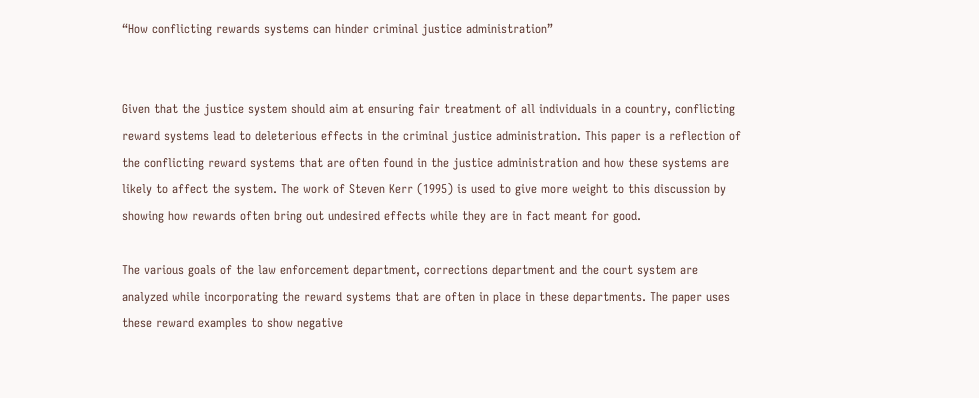“How conflicting rewards systems can hinder criminal justice administration”


Given that the justice system should aim at ensuring fair treatment of all individuals in a country, conflicting reward systems lead to deleterious effects in the criminal justice administration. This paper is a reflection of the conflicting reward systems that are often found in the justice administration and how these systems are likely to affect the system. The work of Steven Kerr (1995) is used to give more weight to this discussion by showing how rewards often bring out undesired effects while they are in fact meant for good.

The various goals of the law enforcement department, corrections department and the court system are analyzed while incorporating the reward systems that are often in place in these departments. The paper uses these reward examples to show negative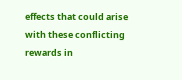effects that could arise with these conflicting rewards in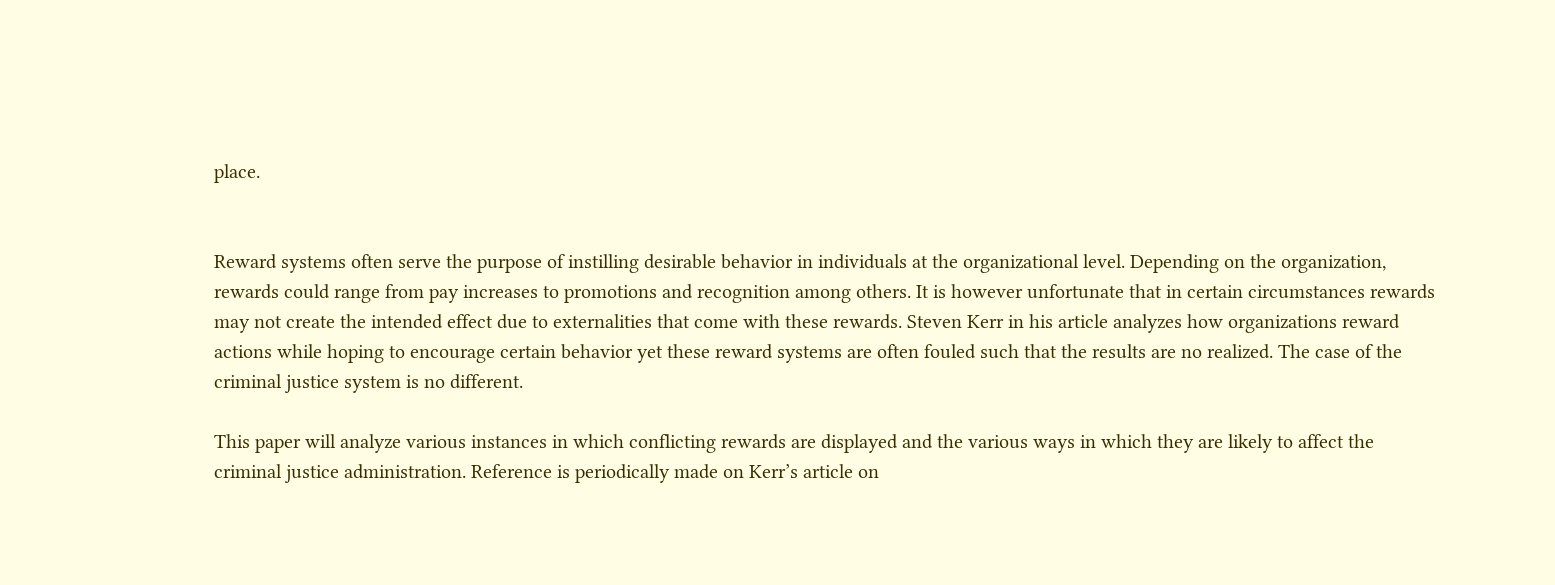place.


Reward systems often serve the purpose of instilling desirable behavior in individuals at the organizational level. Depending on the organization, rewards could range from pay increases to promotions and recognition among others. It is however unfortunate that in certain circumstances rewards may not create the intended effect due to externalities that come with these rewards. Steven Kerr in his article analyzes how organizations reward actions while hoping to encourage certain behavior yet these reward systems are often fouled such that the results are no realized. The case of the criminal justice system is no different.

This paper will analyze various instances in which conflicting rewards are displayed and the various ways in which they are likely to affect the criminal justice administration. Reference is periodically made on Kerr’s article on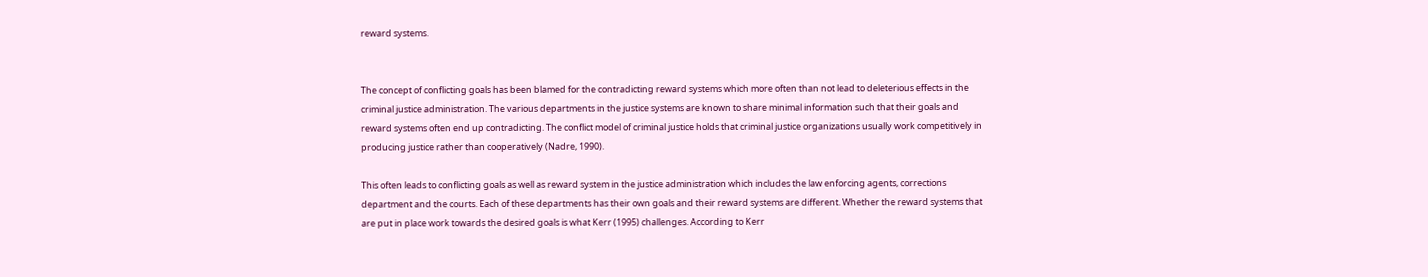reward systems.


The concept of conflicting goals has been blamed for the contradicting reward systems which more often than not lead to deleterious effects in the criminal justice administration. The various departments in the justice systems are known to share minimal information such that their goals and reward systems often end up contradicting. The conflict model of criminal justice holds that criminal justice organizations usually work competitively in producing justice rather than cooperatively (Nadre, 1990).

This often leads to conflicting goals as well as reward system in the justice administration which includes the law enforcing agents, corrections department and the courts. Each of these departments has their own goals and their reward systems are different. Whether the reward systems that are put in place work towards the desired goals is what Kerr (1995) challenges. According to Kerr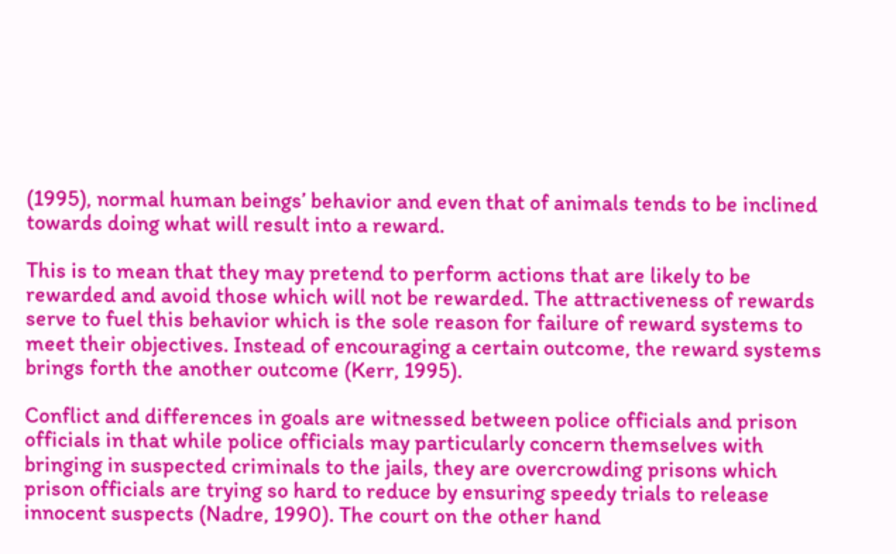(1995), normal human beings’ behavior and even that of animals tends to be inclined towards doing what will result into a reward.

This is to mean that they may pretend to perform actions that are likely to be rewarded and avoid those which will not be rewarded. The attractiveness of rewards serve to fuel this behavior which is the sole reason for failure of reward systems to meet their objectives. Instead of encouraging a certain outcome, the reward systems brings forth the another outcome (Kerr, 1995).

Conflict and differences in goals are witnessed between police officials and prison officials in that while police officials may particularly concern themselves with bringing in suspected criminals to the jails, they are overcrowding prisons which prison officials are trying so hard to reduce by ensuring speedy trials to release innocent suspects (Nadre, 1990). The court on the other hand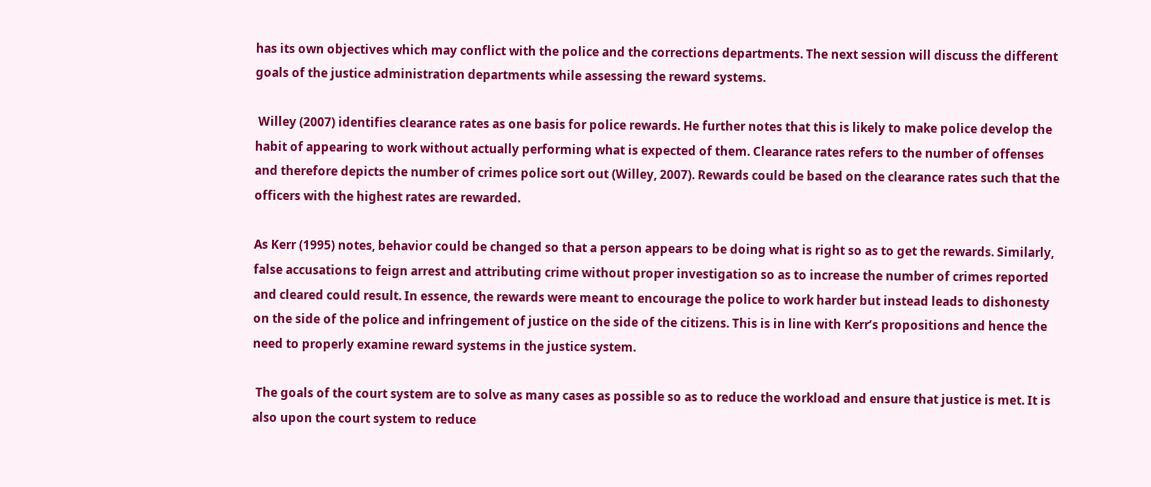has its own objectives which may conflict with the police and the corrections departments. The next session will discuss the different goals of the justice administration departments while assessing the reward systems.

 Willey (2007) identifies clearance rates as one basis for police rewards. He further notes that this is likely to make police develop the habit of appearing to work without actually performing what is expected of them. Clearance rates refers to the number of offenses and therefore depicts the number of crimes police sort out (Willey, 2007). Rewards could be based on the clearance rates such that the officers with the highest rates are rewarded.

As Kerr (1995) notes, behavior could be changed so that a person appears to be doing what is right so as to get the rewards. Similarly, false accusations to feign arrest and attributing crime without proper investigation so as to increase the number of crimes reported and cleared could result. In essence, the rewards were meant to encourage the police to work harder but instead leads to dishonesty on the side of the police and infringement of justice on the side of the citizens. This is in line with Kerr’s propositions and hence the need to properly examine reward systems in the justice system.

 The goals of the court system are to solve as many cases as possible so as to reduce the workload and ensure that justice is met. It is also upon the court system to reduce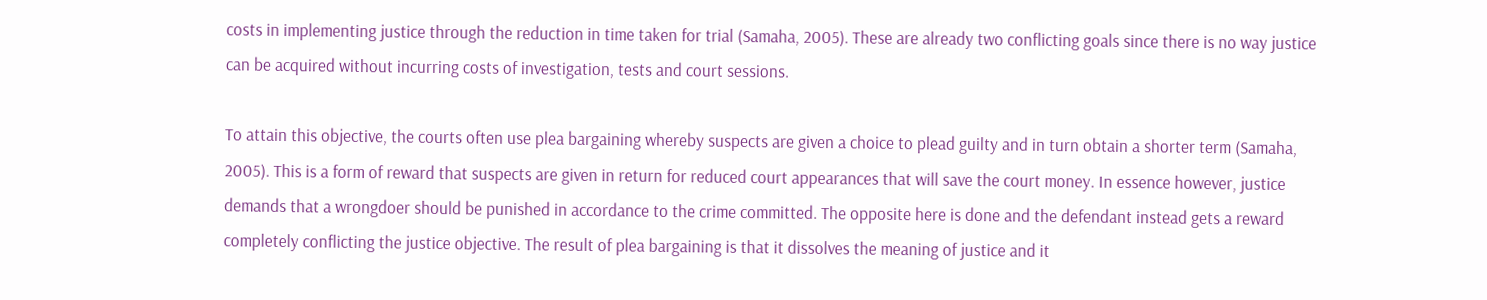costs in implementing justice through the reduction in time taken for trial (Samaha, 2005). These are already two conflicting goals since there is no way justice can be acquired without incurring costs of investigation, tests and court sessions.

To attain this objective, the courts often use plea bargaining whereby suspects are given a choice to plead guilty and in turn obtain a shorter term (Samaha, 2005). This is a form of reward that suspects are given in return for reduced court appearances that will save the court money. In essence however, justice demands that a wrongdoer should be punished in accordance to the crime committed. The opposite here is done and the defendant instead gets a reward completely conflicting the justice objective. The result of plea bargaining is that it dissolves the meaning of justice and it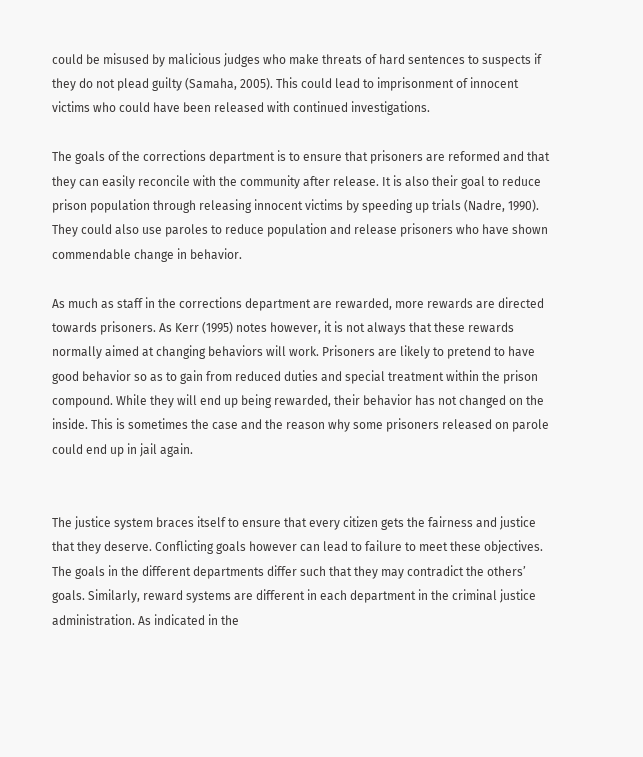could be misused by malicious judges who make threats of hard sentences to suspects if they do not plead guilty (Samaha, 2005). This could lead to imprisonment of innocent victims who could have been released with continued investigations.

The goals of the corrections department is to ensure that prisoners are reformed and that they can easily reconcile with the community after release. It is also their goal to reduce prison population through releasing innocent victims by speeding up trials (Nadre, 1990). They could also use paroles to reduce population and release prisoners who have shown commendable change in behavior.

As much as staff in the corrections department are rewarded, more rewards are directed towards prisoners. As Kerr (1995) notes however, it is not always that these rewards normally aimed at changing behaviors will work. Prisoners are likely to pretend to have good behavior so as to gain from reduced duties and special treatment within the prison compound. While they will end up being rewarded, their behavior has not changed on the inside. This is sometimes the case and the reason why some prisoners released on parole could end up in jail again.


The justice system braces itself to ensure that every citizen gets the fairness and justice that they deserve. Conflicting goals however can lead to failure to meet these objectives. The goals in the different departments differ such that they may contradict the others’ goals. Similarly, reward systems are different in each department in the criminal justice administration. As indicated in the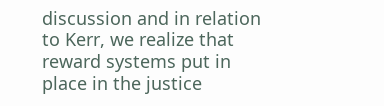discussion and in relation to Kerr, we realize that reward systems put in place in the justice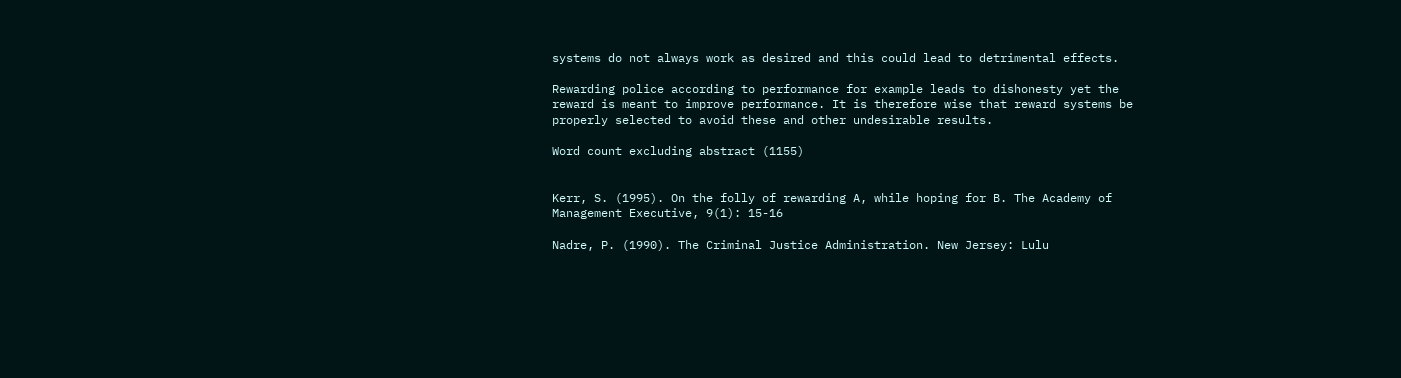systems do not always work as desired and this could lead to detrimental effects.

Rewarding police according to performance for example leads to dishonesty yet the reward is meant to improve performance. It is therefore wise that reward systems be properly selected to avoid these and other undesirable results.

Word count excluding abstract (1155)


Kerr, S. (1995). On the folly of rewarding A, while hoping for B. The Academy of     Management Executive, 9(1): 15-16

Nadre, P. (1990). The Criminal Justice Administration. New Jersey: Lulu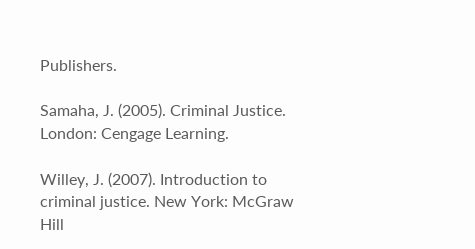Publishers.

Samaha, J. (2005). Criminal Justice. London: Cengage Learning.

Willey, J. (2007). Introduction to criminal justice. New York: McGraw Hill